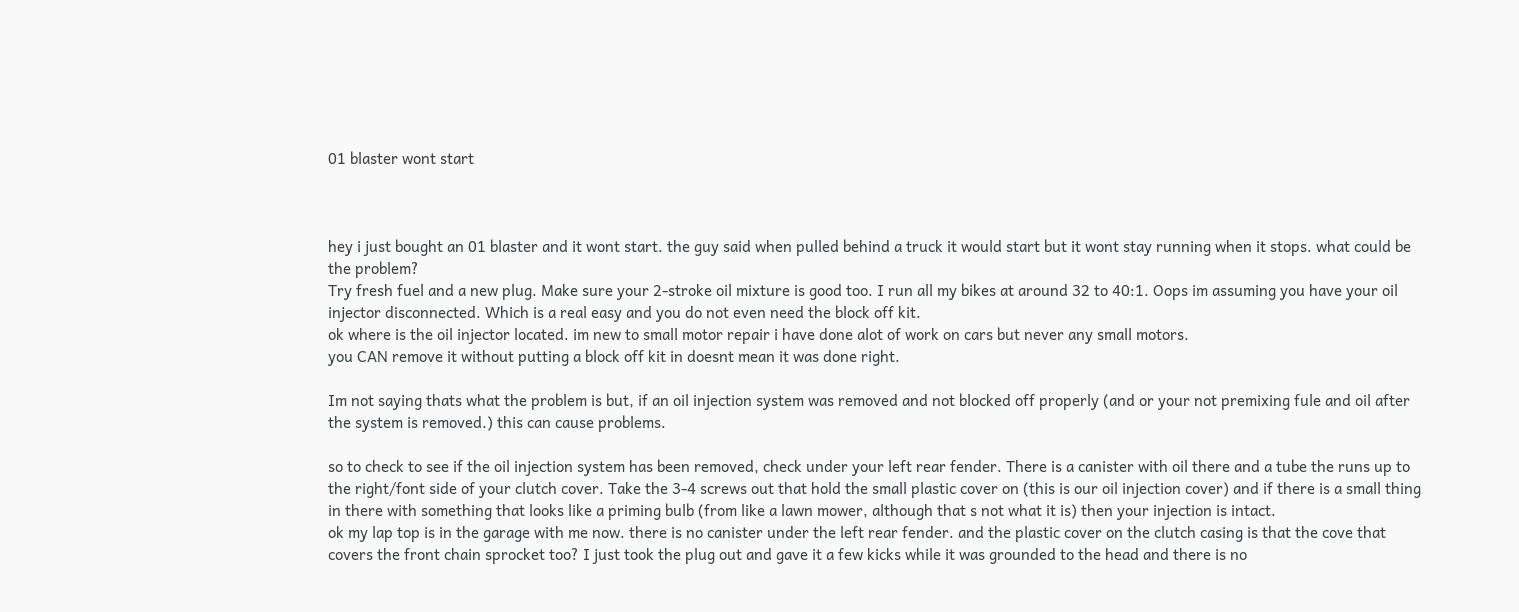01 blaster wont start



hey i just bought an 01 blaster and it wont start. the guy said when pulled behind a truck it would start but it wont stay running when it stops. what could be the problem?
Try fresh fuel and a new plug. Make sure your 2-stroke oil mixture is good too. I run all my bikes at around 32 to 40:1. Oops im assuming you have your oil injector disconnected. Which is a real easy and you do not even need the block off kit.
ok where is the oil injector located. im new to small motor repair i have done alot of work on cars but never any small motors.
you CAN remove it without putting a block off kit in doesnt mean it was done right.

Im not saying thats what the problem is but, if an oil injection system was removed and not blocked off properly (and or your not premixing fule and oil after the system is removed.) this can cause problems.

so to check to see if the oil injection system has been removed, check under your left rear fender. There is a canister with oil there and a tube the runs up to the right/font side of your clutch cover. Take the 3-4 screws out that hold the small plastic cover on (this is our oil injection cover) and if there is a small thing in there with something that looks like a priming bulb (from like a lawn mower, although that s not what it is) then your injection is intact.
ok my lap top is in the garage with me now. there is no canister under the left rear fender. and the plastic cover on the clutch casing is that the cove that covers the front chain sprocket too? I just took the plug out and gave it a few kicks while it was grounded to the head and there is no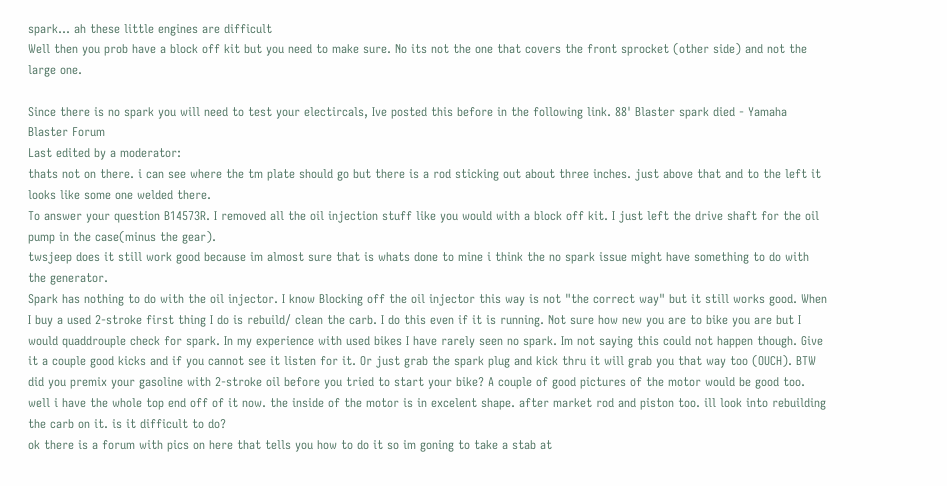spark... ah these little engines are difficult
Well then you prob have a block off kit but you need to make sure. No its not the one that covers the front sprocket (other side) and not the large one.

Since there is no spark you will need to test your electircals, Ive posted this before in the following link. 88' Blaster spark died - Yamaha Blaster Forum
Last edited by a moderator:
thats not on there. i can see where the tm plate should go but there is a rod sticking out about three inches. just above that and to the left it looks like some one welded there.
To answer your question B14573R. I removed all the oil injection stuff like you would with a block off kit. I just left the drive shaft for the oil pump in the case(minus the gear).
twsjeep does it still work good because im almost sure that is whats done to mine i think the no spark issue might have something to do with the generator.
Spark has nothing to do with the oil injector. I know Blocking off the oil injector this way is not "the correct way" but it still works good. When I buy a used 2-stroke first thing I do is rebuild/ clean the carb. I do this even if it is running. Not sure how new you are to bike you are but I would quaddrouple check for spark. In my experience with used bikes I have rarely seen no spark. Im not saying this could not happen though. Give it a couple good kicks and if you cannot see it listen for it. Or just grab the spark plug and kick thru it will grab you that way too (OUCH). BTW did you premix your gasoline with 2-stroke oil before you tried to start your bike? A couple of good pictures of the motor would be good too.
well i have the whole top end off of it now. the inside of the motor is in excelent shape. after market rod and piston too. ill look into rebuilding the carb on it. is it difficult to do?
ok there is a forum with pics on here that tells you how to do it so im goning to take a stab at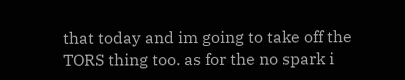that today and im going to take off the TORS thing too. as for the no spark i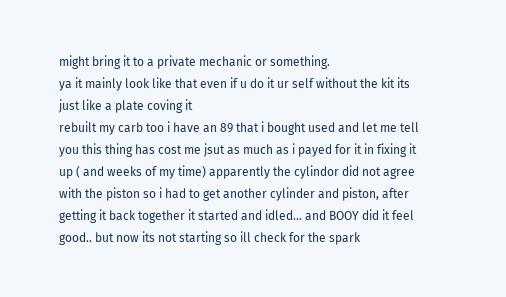might bring it to a private mechanic or something.
ya it mainly look like that even if u do it ur self without the kit its just like a plate coving it
rebuilt my carb too i have an 89 that i bought used and let me tell you this thing has cost me jsut as much as i payed for it in fixing it up ( and weeks of my time) apparently the cylindor did not agree with the piston so i had to get another cylinder and piston, after getting it back together it started and idled... and BOOY did it feel good.. but now its not starting so ill check for the spark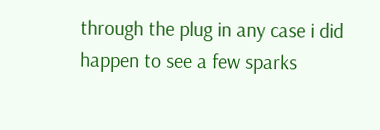through the plug in any case i did happen to see a few sparks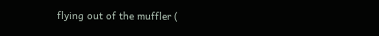flying out of the muffler (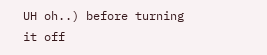UH oh..) before turning it off